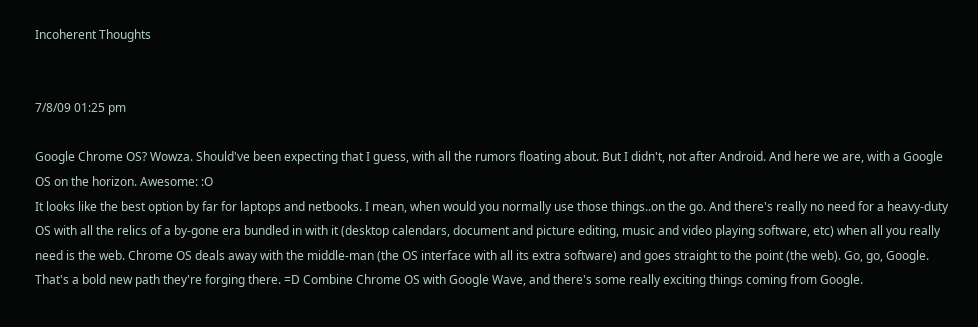Incoherent Thoughts


7/8/09 01:25 pm

Google Chrome OS? Wowza. Should've been expecting that I guess, with all the rumors floating about. But I didn't, not after Android. And here we are, with a Google OS on the horizon. Awesome: :O
It looks like the best option by far for laptops and netbooks. I mean, when would you normally use those things..on the go. And there's really no need for a heavy-duty OS with all the relics of a by-gone era bundled in with it (desktop calendars, document and picture editing, music and video playing software, etc) when all you really need is the web. Chrome OS deals away with the middle-man (the OS interface with all its extra software) and goes straight to the point (the web). Go, go, Google. That's a bold new path they're forging there. =D Combine Chrome OS with Google Wave, and there's some really exciting things coming from Google.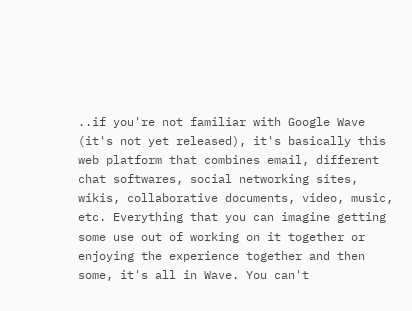..if you're not familiar with Google Wave (it's not yet released), it's basically this web platform that combines email, different chat softwares, social networking sites, wikis, collaborative documents, video, music, etc. Everything that you can imagine getting some use out of working on it together or enjoying the experience together and then some, it's all in Wave. You can't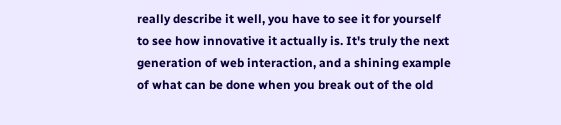really describe it well, you have to see it for yourself to see how innovative it actually is. It's truly the next generation of web interaction, and a shining example of what can be done when you break out of the old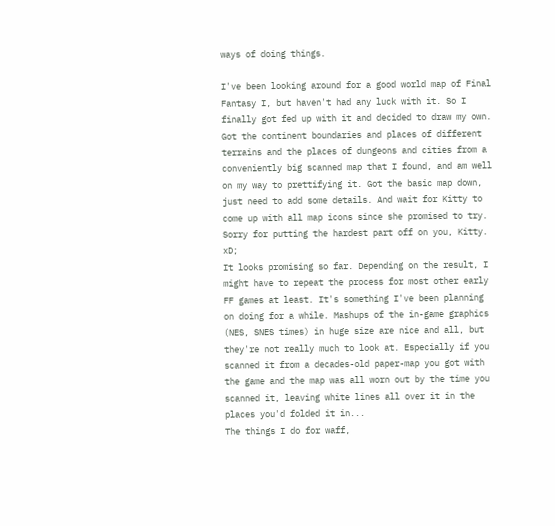ways of doing things.

I've been looking around for a good world map of Final Fantasy I, but haven't had any luck with it. So I finally got fed up with it and decided to draw my own. Got the continent boundaries and places of different terrains and the places of dungeons and cities from a conveniently big scanned map that I found, and am well on my way to prettifying it. Got the basic map down, just need to add some details. And wait for Kitty to come up with all map icons since she promised to try. Sorry for putting the hardest part off on you, Kitty. xD;
It looks promising so far. Depending on the result, I might have to repeat the process for most other early FF games at least. It's something I've been planning on doing for a while. Mashups of the in-game graphics (NES, SNES times) in huge size are nice and all, but they're not really much to look at. Especially if you scanned it from a decades-old paper-map you got with the game and the map was all worn out by the time you scanned it, leaving white lines all over it in the places you'd folded it in...
The things I do for waff,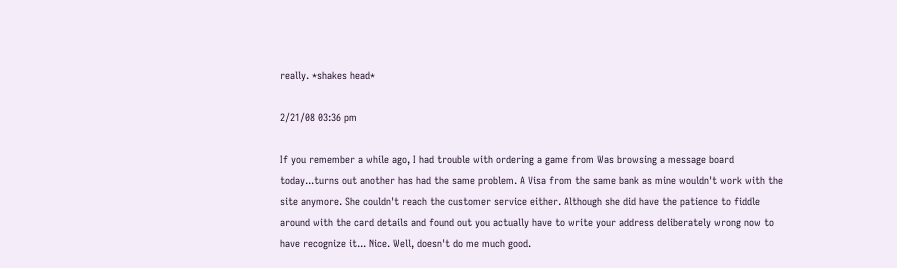really. *shakes head*

2/21/08 03:36 pm

If you remember a while ago, I had trouble with ordering a game from Was browsing a message board today...turns out another has had the same problem. A Visa from the same bank as mine wouldn't work with the site anymore. She couldn't reach the customer service either. Although she did have the patience to fiddle around with the card details and found out you actually have to write your address deliberately wrong now to have recognize it... Nice. Well, doesn't do me much good.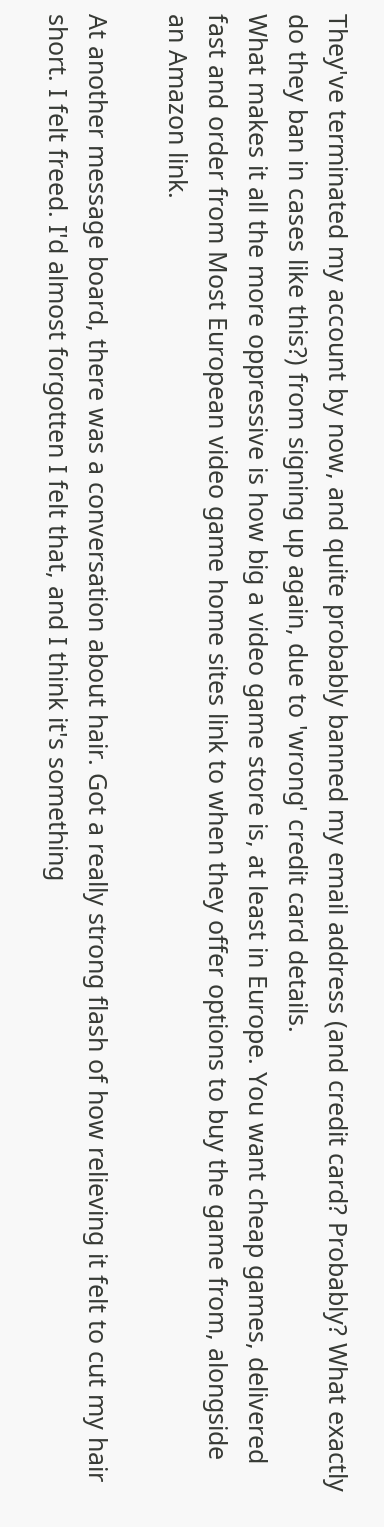They've terminated my account by now, and quite probably banned my email address (and credit card? Probably? What exactly do they ban in cases like this?) from signing up again, due to 'wrong' credit card details.
What makes it all the more oppressive is how big a video game store is, at least in Europe. You want cheap games, delivered fast and order from Most European video game home sites link to when they offer options to buy the game from, alongside an Amazon link.

At another message board, there was a conversation about hair. Got a really strong flash of how relieving it felt to cut my hair short. I felt freed. I'd almost forgotten I felt that, and I think it's something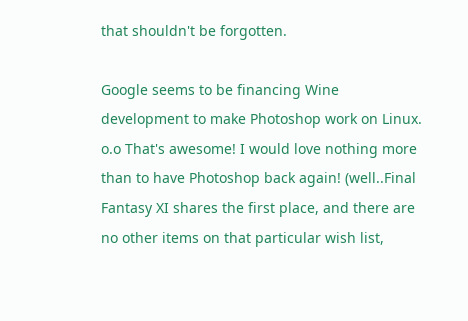that shouldn't be forgotten.

Google seems to be financing Wine development to make Photoshop work on Linux. o.o That's awesome! I would love nothing more than to have Photoshop back again! (well..Final Fantasy XI shares the first place, and there are no other items on that particular wish list,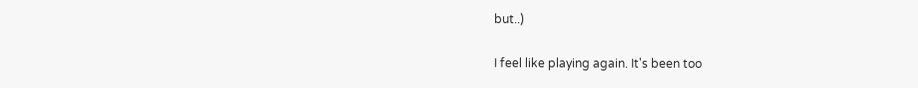but..)

I feel like playing again. It's been too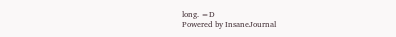long. =D
Powered by InsaneJournal